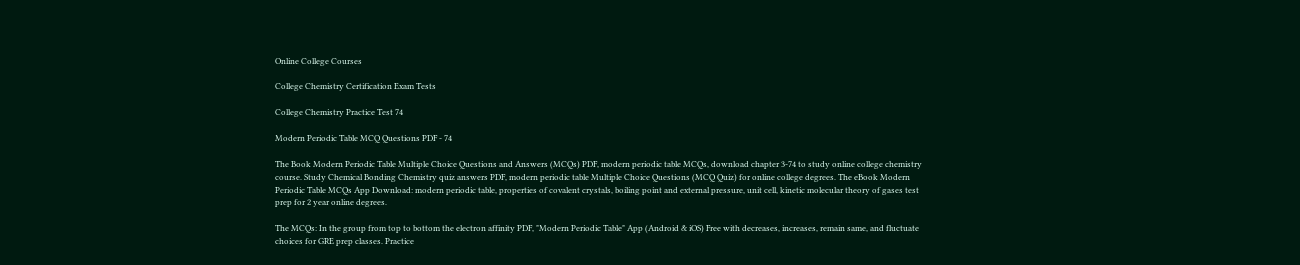Online College Courses

College Chemistry Certification Exam Tests

College Chemistry Practice Test 74

Modern Periodic Table MCQ Questions PDF - 74

The Book Modern Periodic Table Multiple Choice Questions and Answers (MCQs) PDF, modern periodic table MCQs, download chapter 3-74 to study online college chemistry course. Study Chemical Bonding Chemistry quiz answers PDF, modern periodic table Multiple Choice Questions (MCQ Quiz) for online college degrees. The eBook Modern Periodic Table MCQs App Download: modern periodic table, properties of covalent crystals, boiling point and external pressure, unit cell, kinetic molecular theory of gases test prep for 2 year online degrees.

The MCQs: In the group from top to bottom the electron affinity PDF, "Modern Periodic Table" App (Android & iOS) Free with decreases, increases, remain same, and fluctuate choices for GRE prep classes. Practice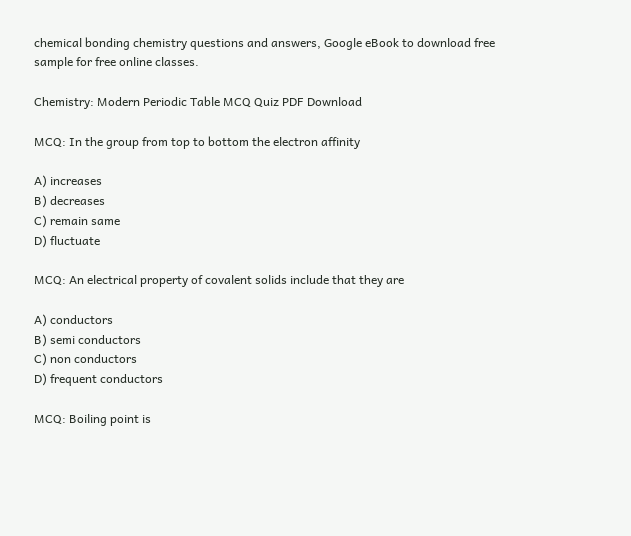chemical bonding chemistry questions and answers, Google eBook to download free sample for free online classes.

Chemistry: Modern Periodic Table MCQ Quiz PDF Download

MCQ: In the group from top to bottom the electron affinity

A) increases
B) decreases
C) remain same
D) fluctuate

MCQ: An electrical property of covalent solids include that they are

A) conductors
B) semi conductors
C) non conductors
D) frequent conductors

MCQ: Boiling point is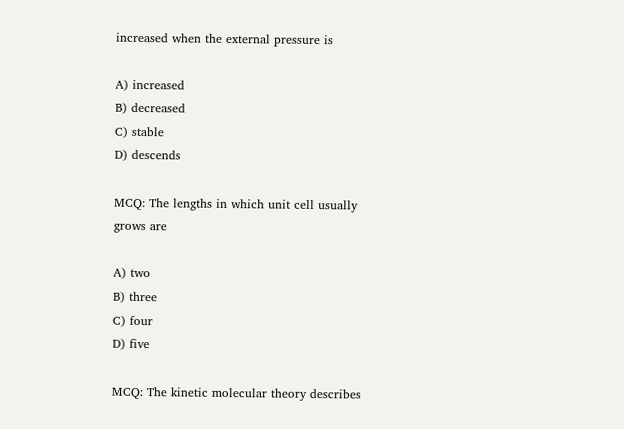increased when the external pressure is

A) increased
B) decreased
C) stable
D) descends

MCQ: The lengths in which unit cell usually grows are

A) two
B) three
C) four
D) five

MCQ: The kinetic molecular theory describes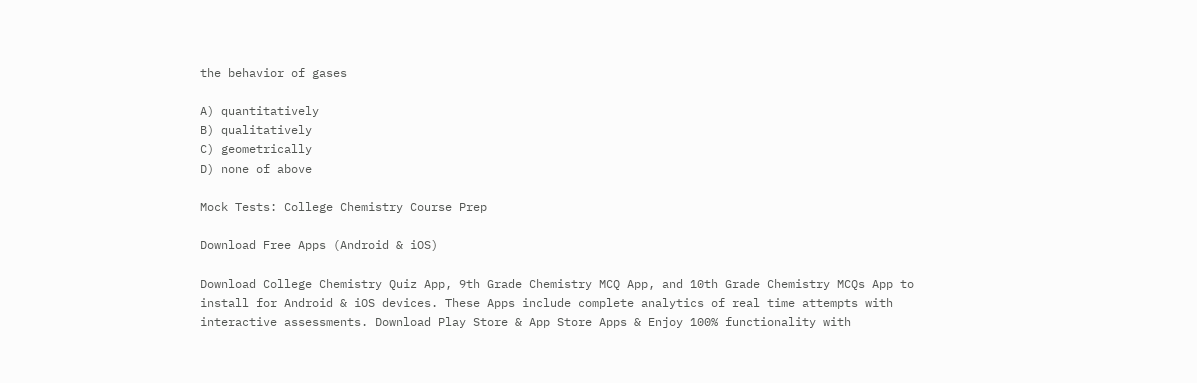the behavior of gases

A) quantitatively
B) qualitatively
C) geometrically
D) none of above

Mock Tests: College Chemistry Course Prep

Download Free Apps (Android & iOS)

Download College Chemistry Quiz App, 9th Grade Chemistry MCQ App, and 10th Grade Chemistry MCQs App to install for Android & iOS devices. These Apps include complete analytics of real time attempts with interactive assessments. Download Play Store & App Store Apps & Enjoy 100% functionality with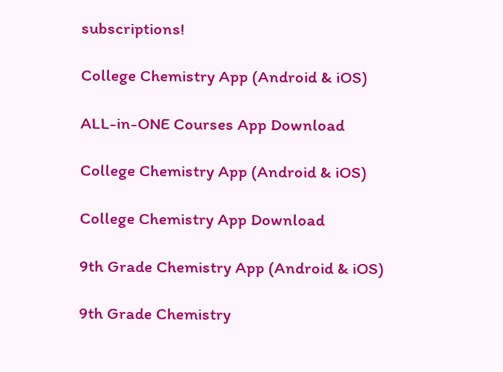subscriptions!

College Chemistry App (Android & iOS)

ALL-in-ONE Courses App Download

College Chemistry App (Android & iOS)

College Chemistry App Download

9th Grade Chemistry App (Android & iOS)

9th Grade Chemistry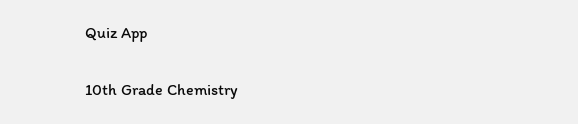Quiz App

10th Grade Chemistry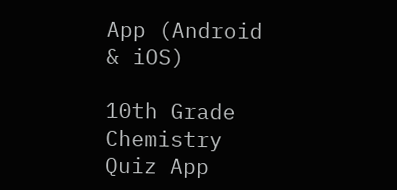App (Android & iOS)

10th Grade Chemistry Quiz App